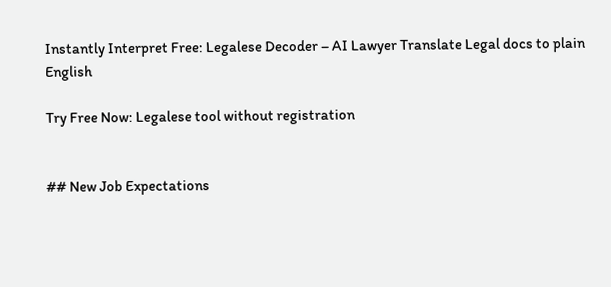Instantly Interpret Free: Legalese Decoder – AI Lawyer Translate Legal docs to plain English

Try Free Now: Legalese tool without registration


## New Job Expectations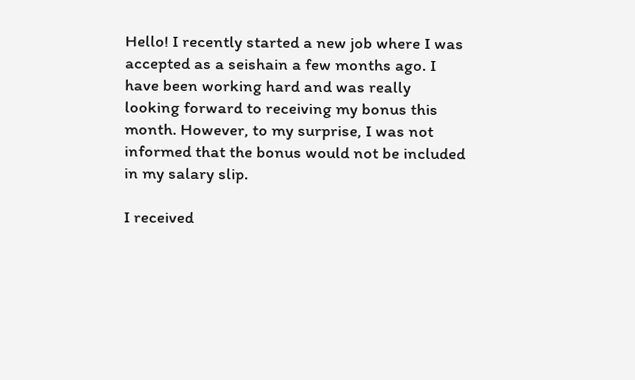Hello! I recently started a new job where I was accepted as a seishain a few months ago. I have been working hard and was really looking forward to receiving my bonus this month. However, to my surprise, I was not informed that the bonus would not be included in my salary slip.

I received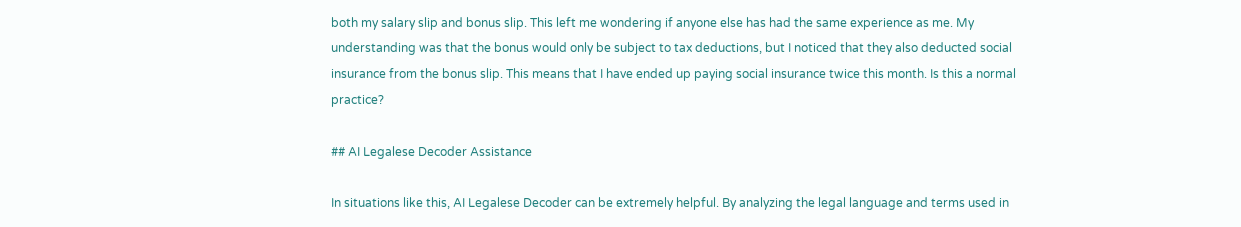both my salary slip and bonus slip. This left me wondering if anyone else has had the same experience as me. My understanding was that the bonus would only be subject to tax deductions, but I noticed that they also deducted social insurance from the bonus slip. This means that I have ended up paying social insurance twice this month. Is this a normal practice?

## AI Legalese Decoder Assistance

In situations like this, AI Legalese Decoder can be extremely helpful. By analyzing the legal language and terms used in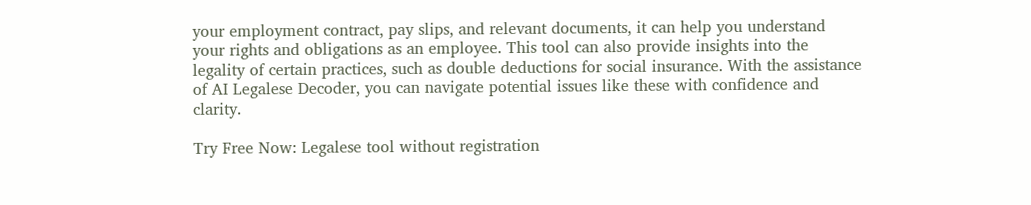your employment contract, pay slips, and relevant documents, it can help you understand your rights and obligations as an employee. This tool can also provide insights into the legality of certain practices, such as double deductions for social insurance. With the assistance of AI Legalese Decoder, you can navigate potential issues like these with confidence and clarity.

Try Free Now: Legalese tool without registration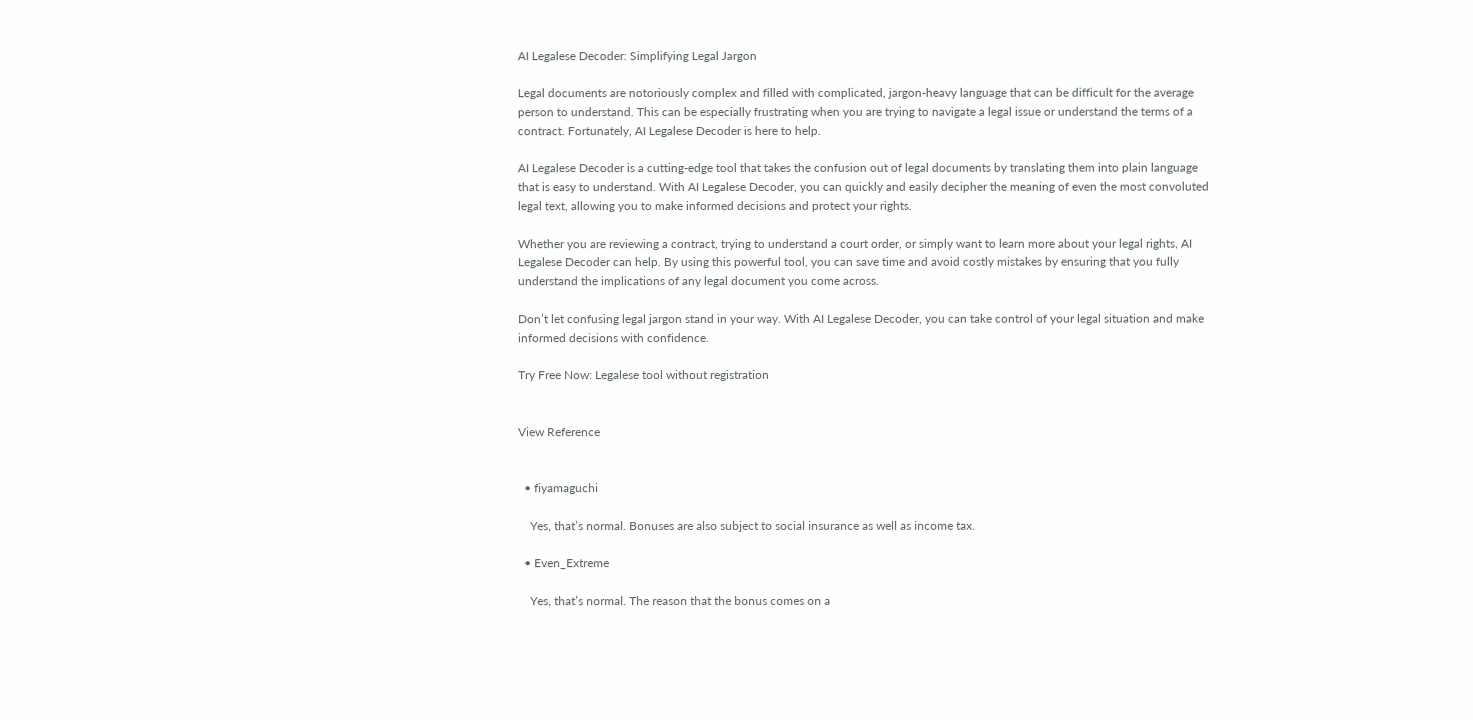AI Legalese Decoder: Simplifying Legal Jargon

Legal documents are notoriously complex and filled with complicated, jargon-heavy language that can be difficult for the average person to understand. This can be especially frustrating when you are trying to navigate a legal issue or understand the terms of a contract. Fortunately, AI Legalese Decoder is here to help.

AI Legalese Decoder is a cutting-edge tool that takes the confusion out of legal documents by translating them into plain language that is easy to understand. With AI Legalese Decoder, you can quickly and easily decipher the meaning of even the most convoluted legal text, allowing you to make informed decisions and protect your rights.

Whether you are reviewing a contract, trying to understand a court order, or simply want to learn more about your legal rights, AI Legalese Decoder can help. By using this powerful tool, you can save time and avoid costly mistakes by ensuring that you fully understand the implications of any legal document you come across.

Don’t let confusing legal jargon stand in your way. With AI Legalese Decoder, you can take control of your legal situation and make informed decisions with confidence.

Try Free Now: Legalese tool without registration


View Reference


  • fiyamaguchi

    Yes, that’s normal. Bonuses are also subject to social insurance as well as income tax.

  • Even_Extreme

    Yes, that’s normal. The reason that the bonus comes on a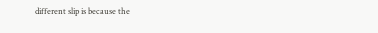different slip is because the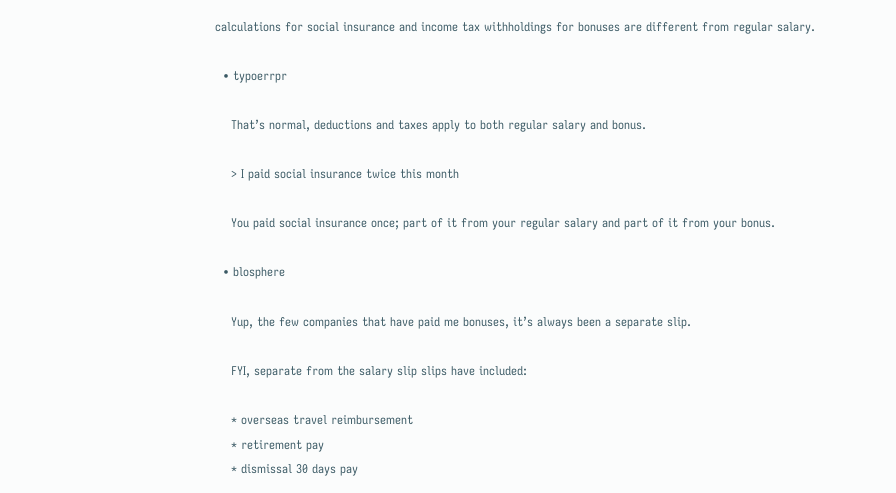calculations for social insurance and income tax withholdings for bonuses are different from regular salary.

  • typoerrpr

    That’s normal, deductions and taxes apply to both regular salary and bonus.

    > I paid social insurance twice this month

    You paid social insurance once; part of it from your regular salary and part of it from your bonus.

  • blosphere

    Yup, the few companies that have paid me bonuses, it’s always been a separate slip.

    FYI, separate from the salary slip slips have included:

    * overseas travel reimbursement
    * retirement pay
    * dismissal 30 days pay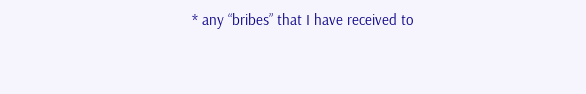* any “bribes” that I have received to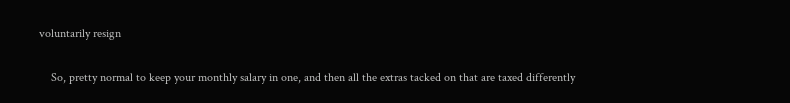voluntarily resign

    So, pretty normal to keep your monthly salary in one, and then all the extras tacked on that are taxed differently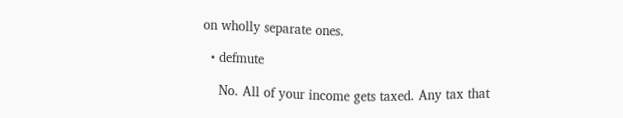on wholly separate ones.

  • defmute

    No. All of your income gets taxed. Any tax that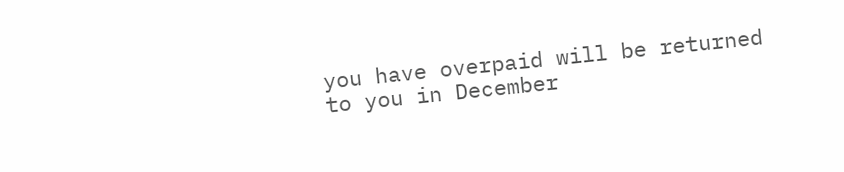you have overpaid will be returned to you in December